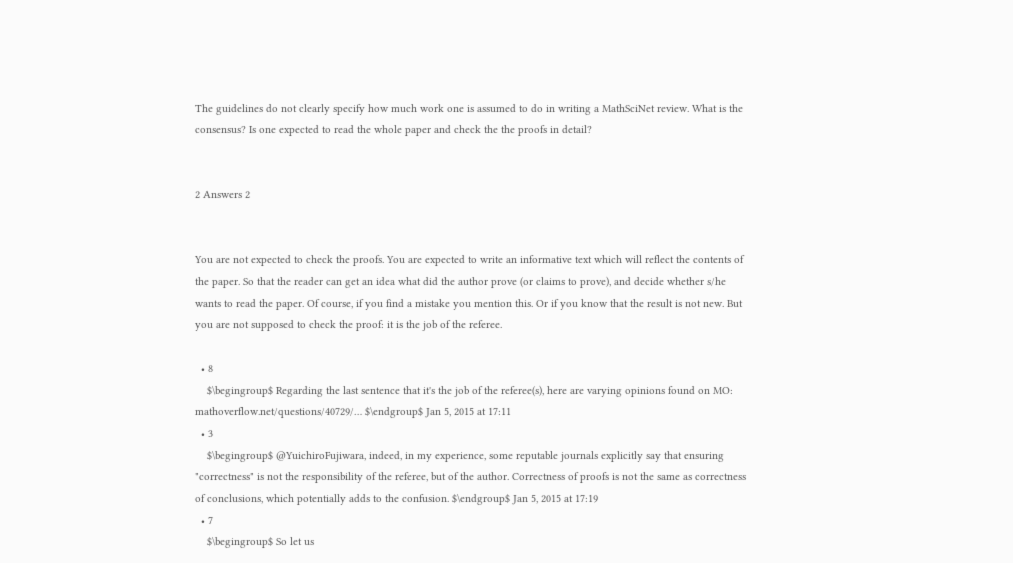The guidelines do not clearly specify how much work one is assumed to do in writing a MathSciNet review. What is the consensus? Is one expected to read the whole paper and check the the proofs in detail?


2 Answers 2


You are not expected to check the proofs. You are expected to write an informative text which will reflect the contents of the paper. So that the reader can get an idea what did the author prove (or claims to prove), and decide whether s/he wants to read the paper. Of course, if you find a mistake you mention this. Or if you know that the result is not new. But you are not supposed to check the proof: it is the job of the referee.

  • 8
    $\begingroup$ Regarding the last sentence that it's the job of the referee(s), here are varying opinions found on MO: mathoverflow.net/questions/40729/… $\endgroup$ Jan 5, 2015 at 17:11
  • 3
    $\begingroup$ @YuichiroFujiwara, indeed, in my experience, some reputable journals explicitly say that ensuring "correctness" is not the responsibility of the referee, but of the author. Correctness of proofs is not the same as correctness of conclusions, which potentially adds to the confusion. $\endgroup$ Jan 5, 2015 at 17:19
  • 7
    $\begingroup$ So let us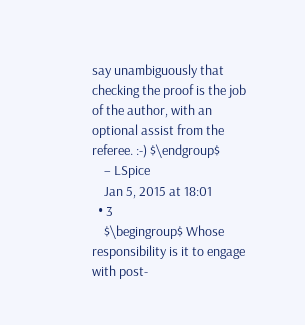say unambiguously that checking the proof is the job of the author, with an optional assist from the referee. :-) $\endgroup$
    – LSpice
    Jan 5, 2015 at 18:01
  • 3
    $\begingroup$ Whose responsibility is it to engage with post-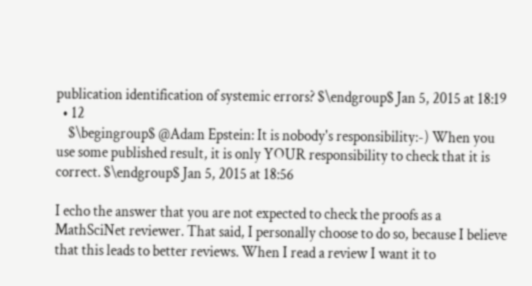publication identification of systemic errors? $\endgroup$ Jan 5, 2015 at 18:19
  • 12
    $\begingroup$ @Adam Epstein: It is nobody's responsibility:-) When you use some published result, it is only YOUR responsibility to check that it is correct. $\endgroup$ Jan 5, 2015 at 18:56

I echo the answer that you are not expected to check the proofs as a MathSciNet reviewer. That said, I personally choose to do so, because I believe that this leads to better reviews. When I read a review I want it to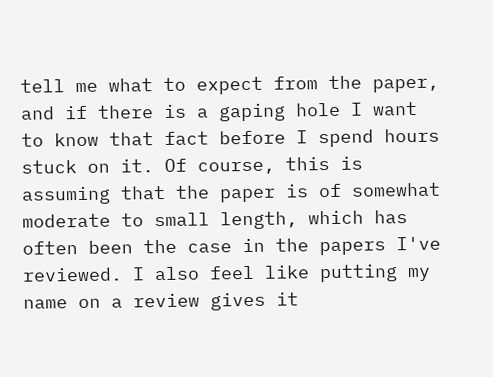tell me what to expect from the paper, and if there is a gaping hole I want to know that fact before I spend hours stuck on it. Of course, this is assuming that the paper is of somewhat moderate to small length, which has often been the case in the papers I've reviewed. I also feel like putting my name on a review gives it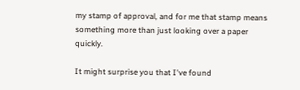my stamp of approval, and for me that stamp means something more than just looking over a paper quickly.

It might surprise you that I've found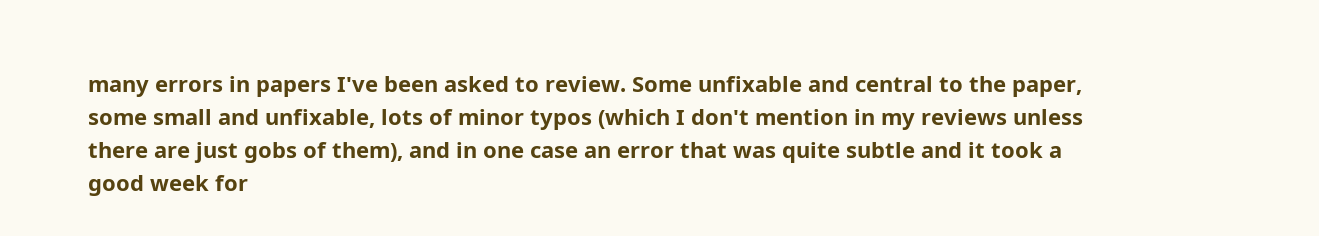many errors in papers I've been asked to review. Some unfixable and central to the paper, some small and unfixable, lots of minor typos (which I don't mention in my reviews unless there are just gobs of them), and in one case an error that was quite subtle and it took a good week for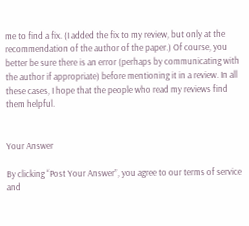me to find a fix. (I added the fix to my review, but only at the recommendation of the author of the paper.) Of course, you better be sure there is an error (perhaps by communicating with the author if appropriate) before mentioning it in a review. In all these cases, I hope that the people who read my reviews find them helpful.


Your Answer

By clicking “Post Your Answer”, you agree to our terms of service and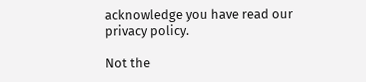acknowledge you have read our privacy policy.

Not the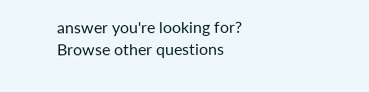answer you're looking for? Browse other questions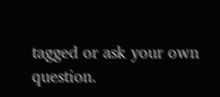tagged or ask your own question.